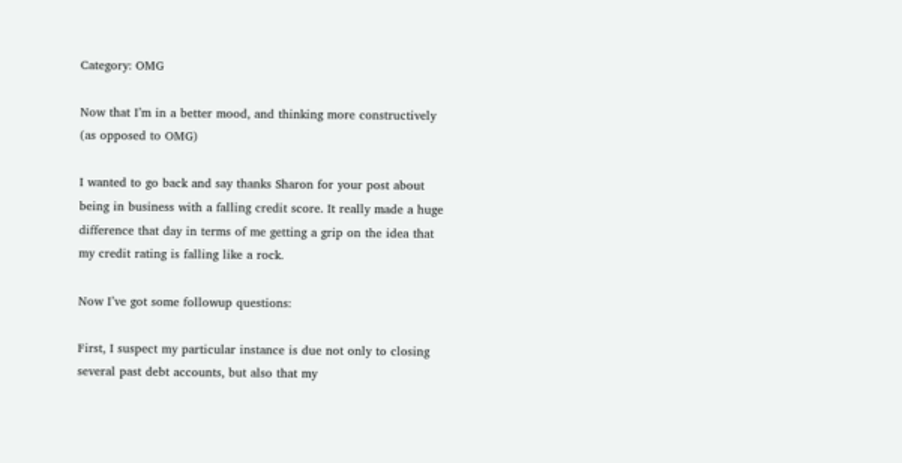Category: OMG

Now that I’m in a better mood, and thinking more constructively (as opposed to OMG)

I wanted to go back and say thanks Sharon for your post about being in business with a falling credit score. It really made a huge difference that day in terms of me getting a grip on the idea that my credit rating is falling like a rock.

Now I’ve got some followup questions:

First, I suspect my particular instance is due not only to closing several past debt accounts, but also that my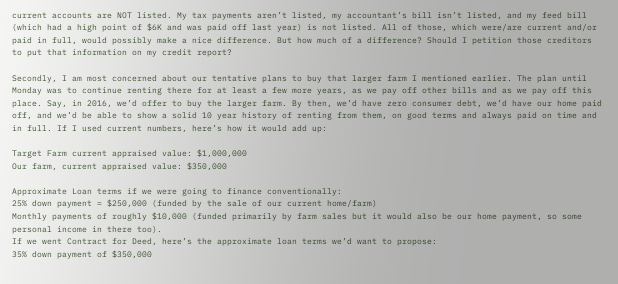current accounts are NOT listed. My tax payments aren’t listed, my accountant’s bill isn’t listed, and my feed bill (which had a high point of $6K and was paid off last year) is not listed. All of those, which were/are current and/or paid in full, would possibly make a nice difference. But how much of a difference? Should I petition those creditors to put that information on my credit report?

Secondly, I am most concerned about our tentative plans to buy that larger farm I mentioned earlier. The plan until Monday was to continue renting there for at least a few more years, as we pay off other bills and as we pay off this place. Say, in 2016, we’d offer to buy the larger farm. By then, we’d have zero consumer debt, we’d have our home paid off, and we’d be able to show a solid 10 year history of renting from them, on good terms and always paid on time and in full. If I used current numbers, here’s how it would add up:

Target Farm current appraised value: $1,000,000
Our farm, current appraised value: $350,000

Approximate Loan terms if we were going to finance conventionally:
25% down payment = $250,000 (funded by the sale of our current home/farm)
Monthly payments of roughly $10,000 (funded primarily by farm sales but it would also be our home payment, so some personal income in there too).
If we went Contract for Deed, here’s the approximate loan terms we’d want to propose:
35% down payment of $350,000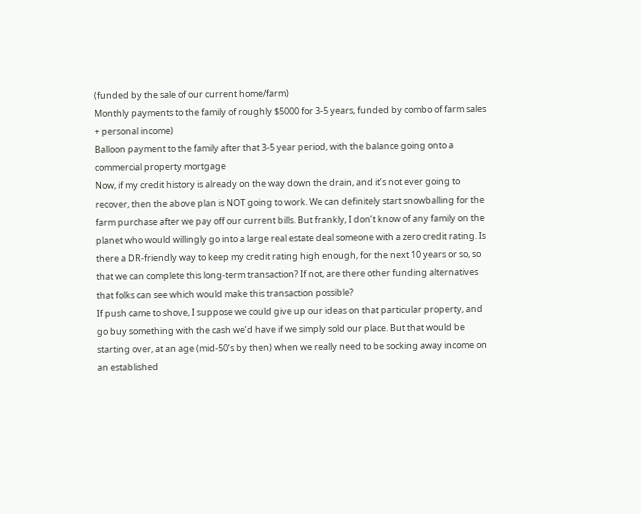(funded by the sale of our current home/farm)
Monthly payments to the family of roughly $5000 for 3-5 years, funded by combo of farm sales + personal income)
Balloon payment to the family after that 3-5 year period, with the balance going onto a commercial property mortgage
Now, if my credit history is already on the way down the drain, and it’s not ever going to recover, then the above plan is NOT going to work. We can definitely start snowballing for the farm purchase after we pay off our current bills. But frankly, I don’t know of any family on the planet who would willingly go into a large real estate deal someone with a zero credit rating. Is there a DR-friendly way to keep my credit rating high enough, for the next 10 years or so, so that we can complete this long-term transaction? If not, are there other funding alternatives that folks can see which would make this transaction possible?
If push came to shove, I suppose we could give up our ideas on that particular property, and go buy something with the cash we’d have if we simply sold our place. But that would be starting over, at an age (mid-50’s by then) when we really need to be socking away income on an established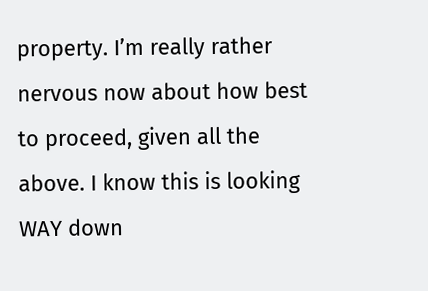property. I’m really rather nervous now about how best to proceed, given all the above. I know this is looking WAY down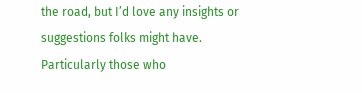the road, but I’d love any insights or suggestions folks might have. Particularly those who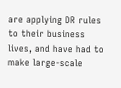are applying DR rules to their business lives, and have had to make large-scale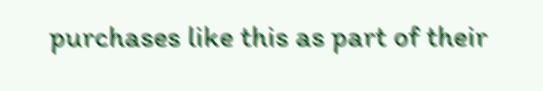purchases like this as part of their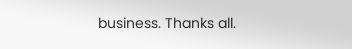business. Thanks all.